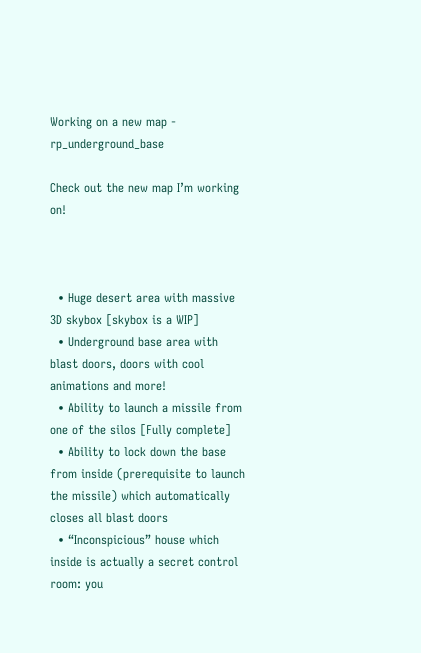Working on a new map - rp_underground_base

Check out the new map I’m working on!



  • Huge desert area with massive 3D skybox [skybox is a WIP]
  • Underground base area with blast doors, doors with cool animations and more!
  • Ability to launch a missile from one of the silos [Fully complete]
  • Ability to lock down the base from inside (prerequisite to launch the missile) which automatically closes all blast doors
  • “Inconspicious” house which inside is actually a secret control room: you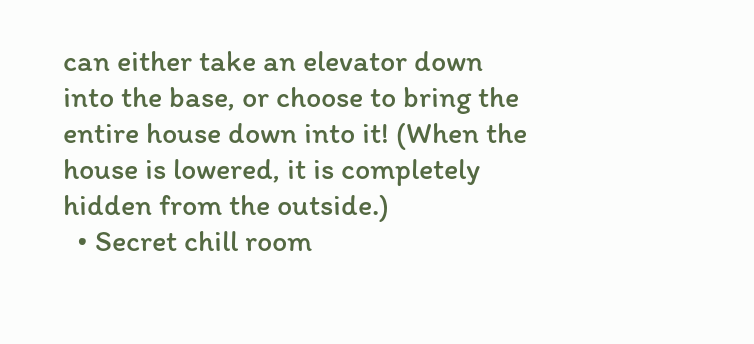can either take an elevator down into the base, or choose to bring the entire house down into it! (When the house is lowered, it is completely hidden from the outside.)
  • Secret chill room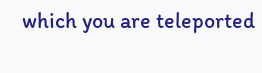which you are teleported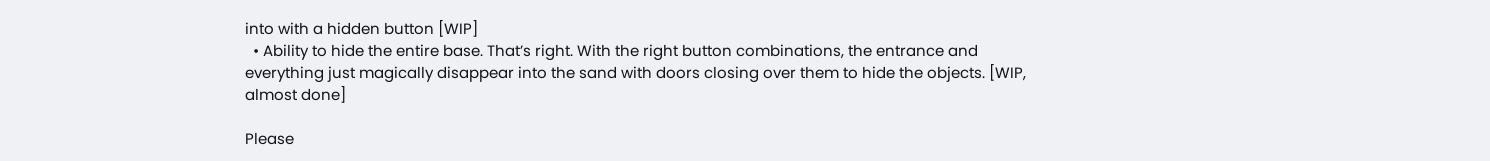into with a hidden button [WIP]
  • Ability to hide the entire base. That’s right. With the right button combinations, the entrance and everything just magically disappear into the sand with doors closing over them to hide the objects. [WIP, almost done]

Please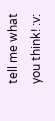tell me what you think! :v: